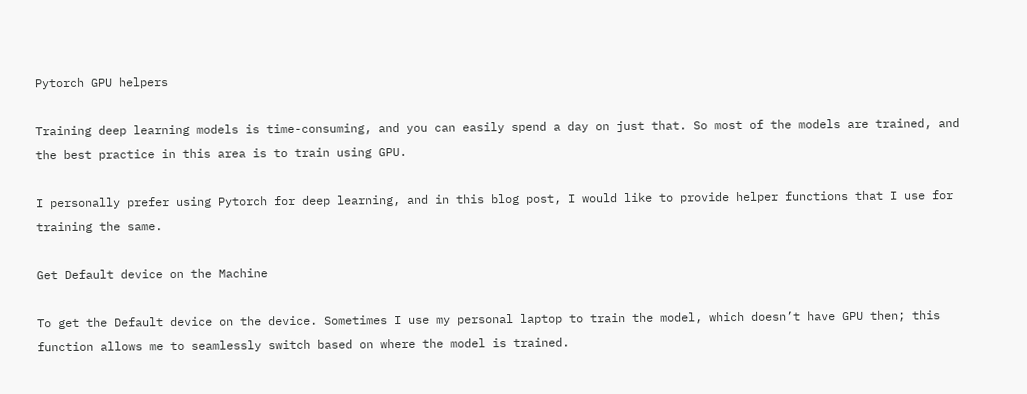Pytorch GPU helpers

Training deep learning models is time-consuming, and you can easily spend a day on just that. So most of the models are trained, and the best practice in this area is to train using GPU.

I personally prefer using Pytorch for deep learning, and in this blog post, I would like to provide helper functions that I use for training the same.

Get Default device on the Machine

To get the Default device on the device. Sometimes I use my personal laptop to train the model, which doesn’t have GPU then; this function allows me to seamlessly switch based on where the model is trained.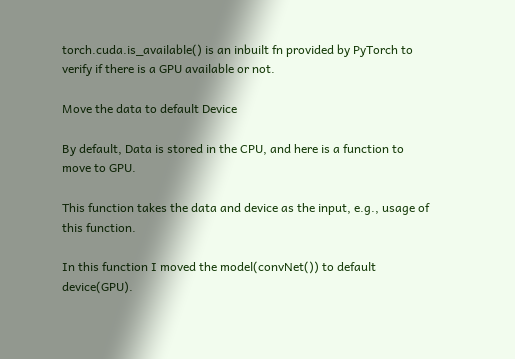torch.cuda.is_available() is an inbuilt fn provided by PyTorch to verify if there is a GPU available or not.

Move the data to default Device

By default, Data is stored in the CPU, and here is a function to move to GPU.

This function takes the data and device as the input, e.g., usage of this function.

In this function I moved the model(convNet()) to default device(GPU).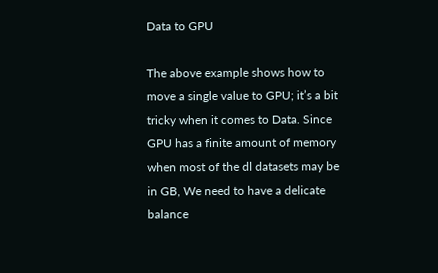Data to GPU

The above example shows how to move a single value to GPU; it’s a bit tricky when it comes to Data. Since GPU has a finite amount of memory when most of the dl datasets may be in GB, We need to have a delicate balance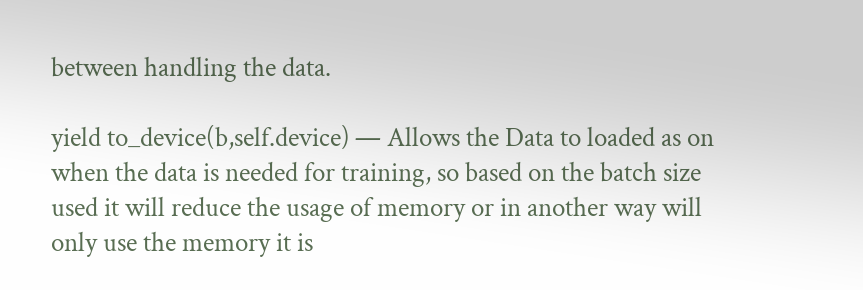between handling the data.

yield to_device(b,self.device) — Allows the Data to loaded as on when the data is needed for training, so based on the batch size used it will reduce the usage of memory or in another way will only use the memory it is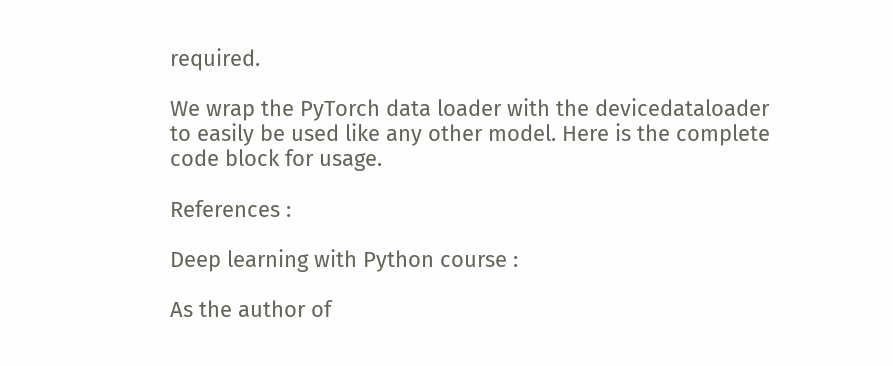required.

We wrap the PyTorch data loader with the devicedataloader to easily be used like any other model. Here is the complete code block for usage.

References :

Deep learning with Python course :

As the author of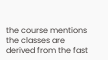the course mentions the classes are derived from the fast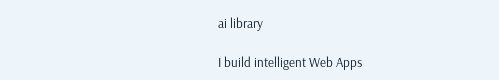ai library

I build intelligent Web Apps